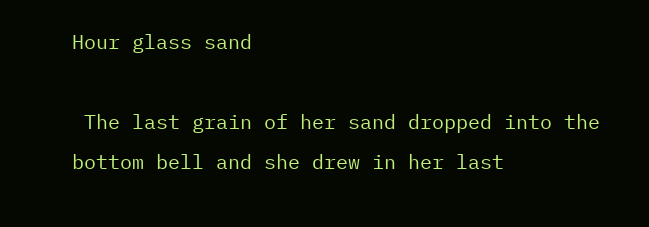Hour glass sand

 The last grain of her sand dropped into the bottom bell and she drew in her last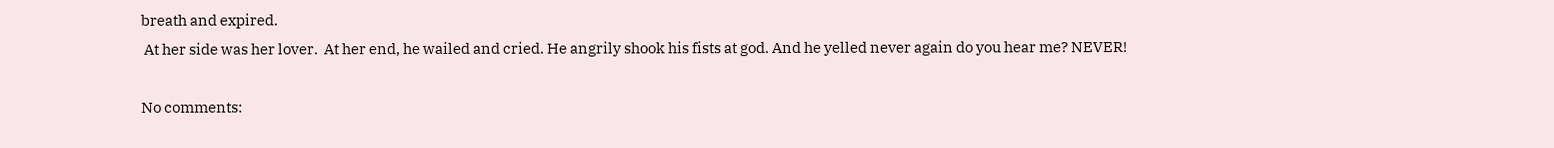breath and expired.
 At her side was her lover.  At her end, he wailed and cried. He angrily shook his fists at god. And he yelled never again do you hear me? NEVER!

No comments: